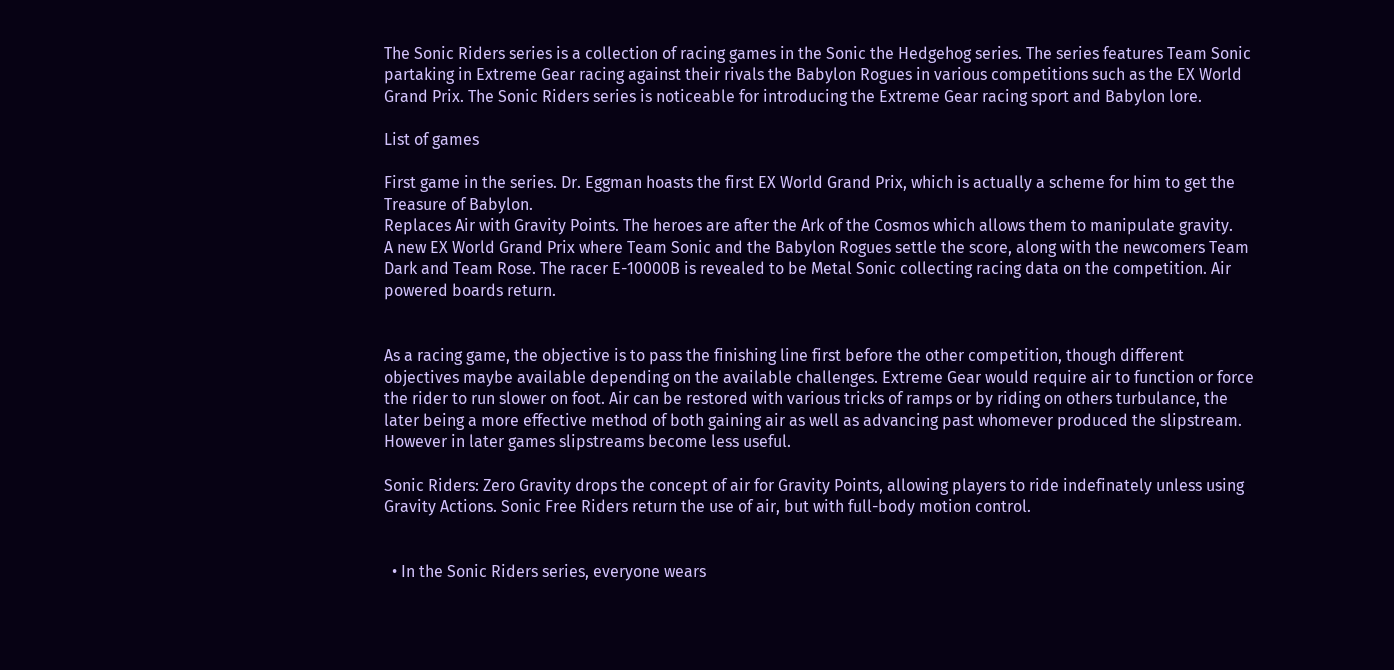The Sonic Riders series is a collection of racing games in the Sonic the Hedgehog series. The series features Team Sonic partaking in Extreme Gear racing against their rivals the Babylon Rogues in various competitions such as the EX World Grand Prix. The Sonic Riders series is noticeable for introducing the Extreme Gear racing sport and Babylon lore.

List of games

First game in the series. Dr. Eggman hoasts the first EX World Grand Prix, which is actually a scheme for him to get the Treasure of Babylon.
Replaces Air with Gravity Points. The heroes are after the Ark of the Cosmos which allows them to manipulate gravity.
A new EX World Grand Prix where Team Sonic and the Babylon Rogues settle the score, along with the newcomers Team Dark and Team Rose. The racer E-10000B is revealed to be Metal Sonic collecting racing data on the competition. Air powered boards return.


As a racing game, the objective is to pass the finishing line first before the other competition, though different objectives maybe available depending on the available challenges. Extreme Gear would require air to function or force the rider to run slower on foot. Air can be restored with various tricks of ramps or by riding on others turbulance, the later being a more effective method of both gaining air as well as advancing past whomever produced the slipstream. However in later games slipstreams become less useful.

Sonic Riders: Zero Gravity drops the concept of air for Gravity Points, allowing players to ride indefinately unless using Gravity Actions. Sonic Free Riders return the use of air, but with full-body motion control.


  • In the Sonic Riders series, everyone wears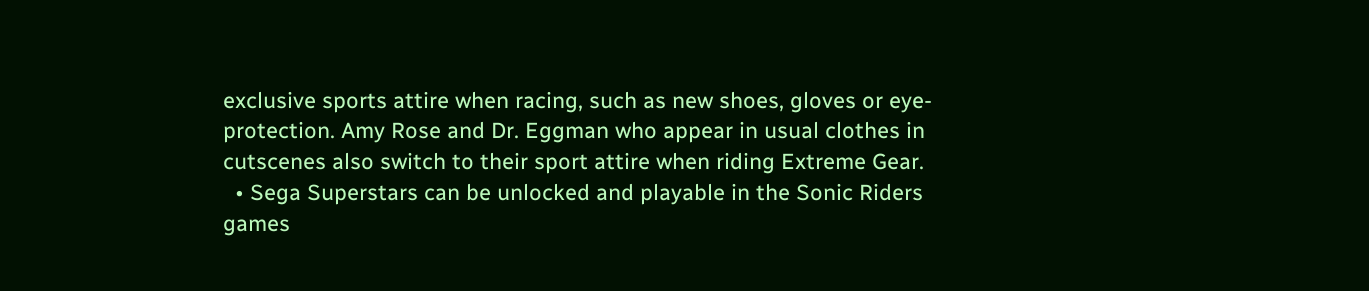exclusive sports attire when racing, such as new shoes, gloves or eye-protection. Amy Rose and Dr. Eggman who appear in usual clothes in cutscenes also switch to their sport attire when riding Extreme Gear.
  • Sega Superstars can be unlocked and playable in the Sonic Riders games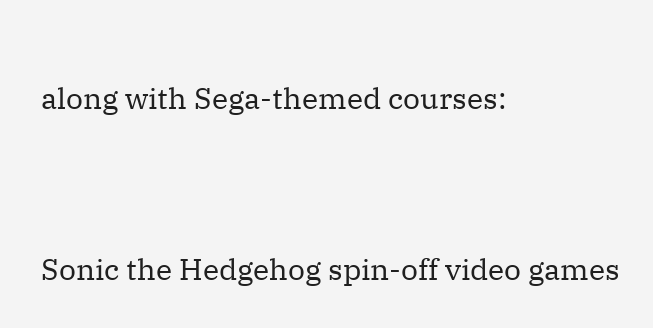along with Sega-themed courses:


Sonic the Hedgehog spin-off video games